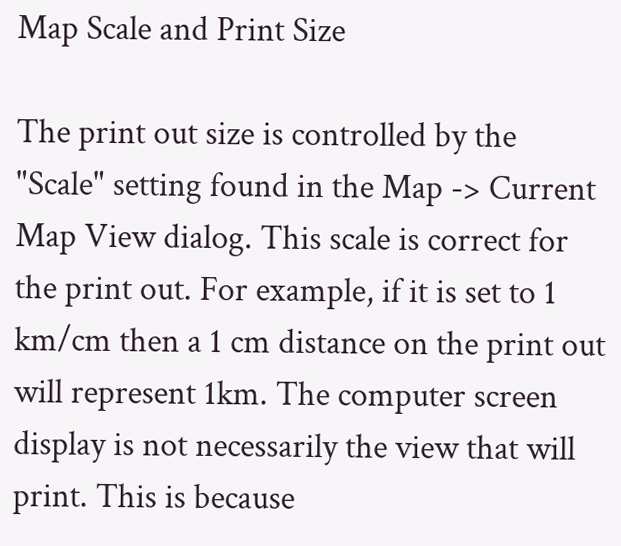Map Scale and Print Size

The print out size is controlled by the "Scale" setting found in the Map -> Current Map View dialog. This scale is correct for the print out. For example, if it is set to 1 km/cm then a 1 cm distance on the print out will represent 1km. The computer screen display is not necessarily the view that will print. This is because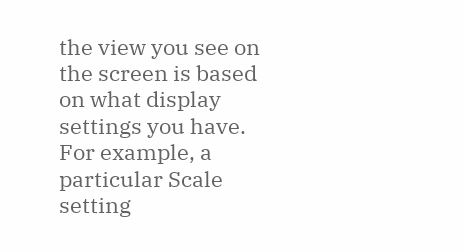the view you see on the screen is based on what display settings you have. For example, a particular Scale setting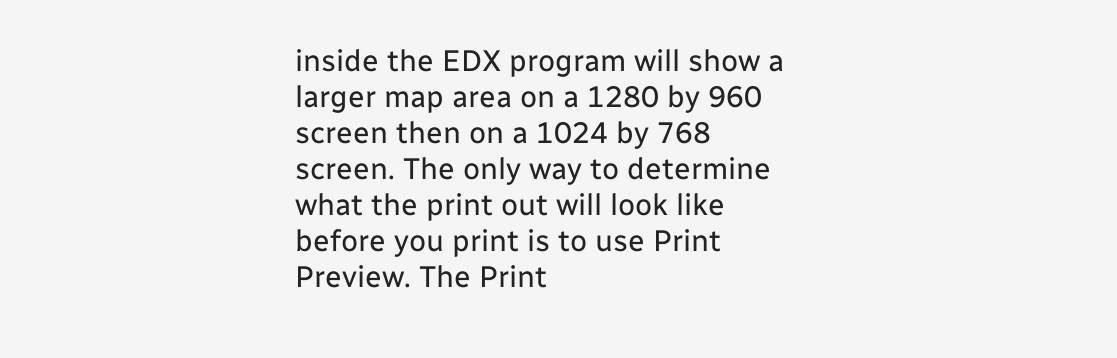inside the EDX program will show a larger map area on a 1280 by 960 screen then on a 1024 by 768 screen. The only way to determine what the print out will look like before you print is to use Print Preview. The Print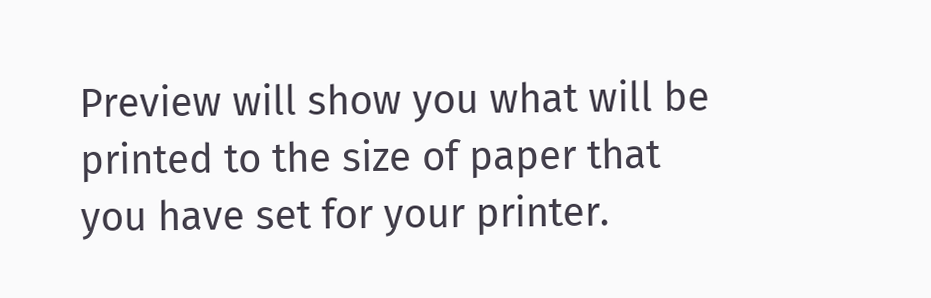Preview will show you what will be printed to the size of paper that you have set for your printer.